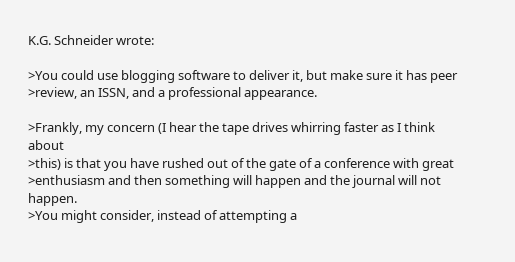K.G. Schneider wrote:

>You could use blogging software to deliver it, but make sure it has peer
>review, an ISSN, and a professional appearance.

>Frankly, my concern (I hear the tape drives whirring faster as I think about
>this) is that you have rushed out of the gate of a conference with great
>enthusiasm and then something will happen and the journal will not happen.
>You might consider, instead of attempting a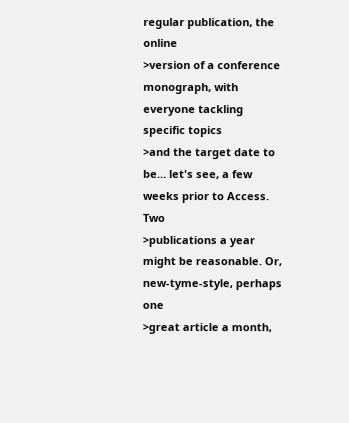regular publication, the online
>version of a conference monograph, with everyone tackling specific topics
>and the target date to be... let's see, a few weeks prior to Access. Two
>publications a year might be reasonable. Or, new-tyme-style, perhaps one
>great article a month,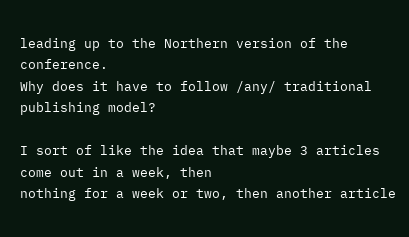leading up to the Northern version of the conference.
Why does it have to follow /any/ traditional publishing model?

I sort of like the idea that maybe 3 articles come out in a week, then
nothing for a week or two, then another article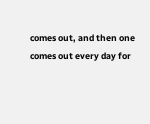comes out, and then one
comes out every day for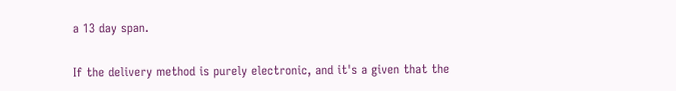a 13 day span.

If the delivery method is purely electronic, and it's a given that the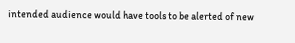intended audience would have tools to be alerted of new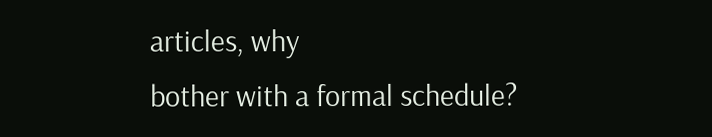articles, why
bother with a formal schedule?